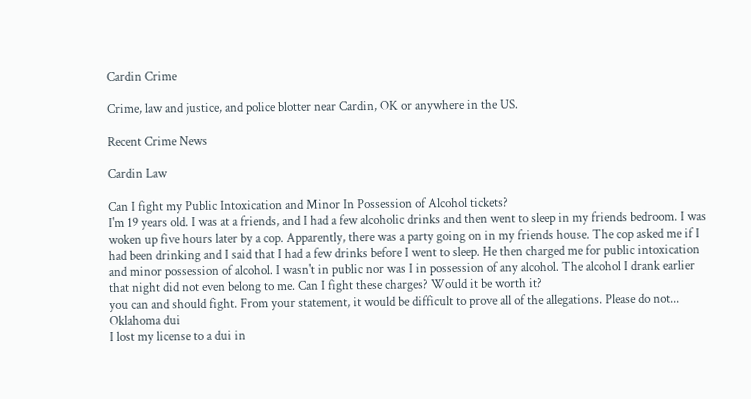Cardin Crime

Crime, law and justice, and police blotter near Cardin, OK or anywhere in the US.

Recent Crime News

Cardin Law

Can I fight my Public Intoxication and Minor In Possession of Alcohol tickets?
I'm 19 years old. I was at a friends, and I had a few alcoholic drinks and then went to sleep in my friends bedroom. I was woken up five hours later by a cop. Apparently, there was a party going on in my friends house. The cop asked me if I had been drinking and I said that I had a few drinks before I went to sleep. He then charged me for public intoxication and minor possession of alcohol. I wasn't in public nor was I in possession of any alcohol. The alcohol I drank earlier that night did not even belong to me. Can I fight these charges? Would it be worth it?
you can and should fight. From your statement, it would be difficult to prove all of the allegations. Please do not...
Oklahoma dui
I lost my license to a dui in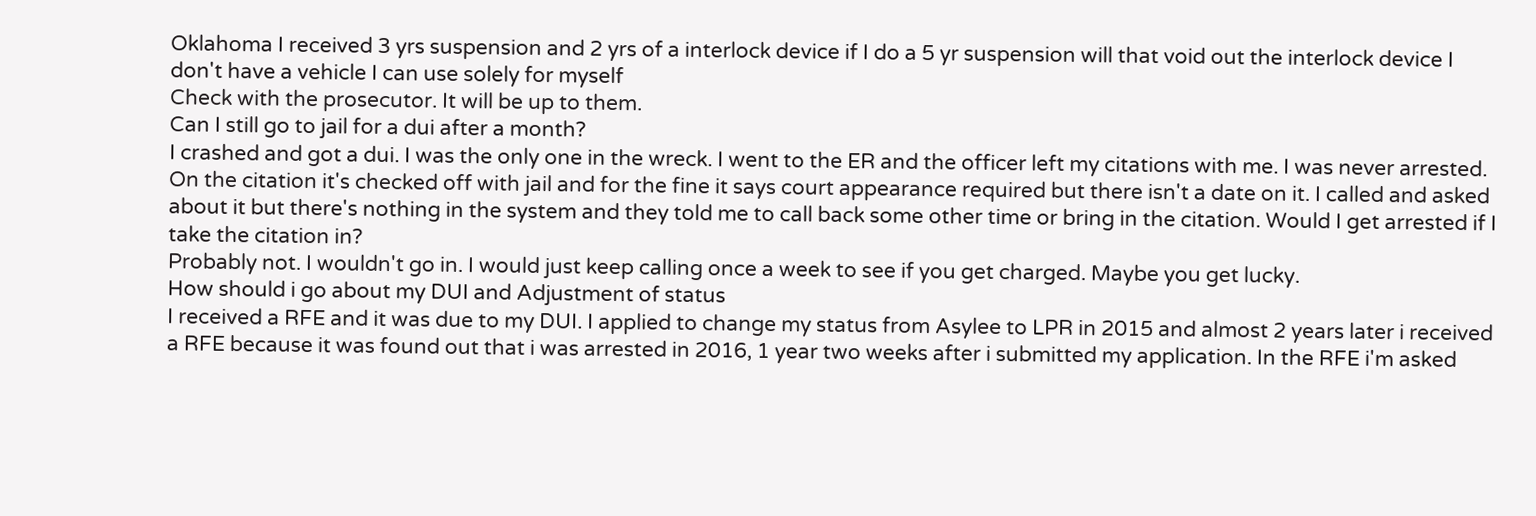Oklahoma I received 3 yrs suspension and 2 yrs of a interlock device if I do a 5 yr suspension will that void out the interlock device I don't have a vehicle I can use solely for myself
Check with the prosecutor. It will be up to them.
Can I still go to jail for a dui after a month?
I crashed and got a dui. I was the only one in the wreck. I went to the ER and the officer left my citations with me. I was never arrested. On the citation it's checked off with jail and for the fine it says court appearance required but there isn't a date on it. I called and asked about it but there's nothing in the system and they told me to call back some other time or bring in the citation. Would I get arrested if I take the citation in?
Probably not. I wouldn't go in. I would just keep calling once a week to see if you get charged. Maybe you get lucky.
How should i go about my DUI and Adjustment of status
I received a RFE and it was due to my DUI. I applied to change my status from Asylee to LPR in 2015 and almost 2 years later i received a RFE because it was found out that i was arrested in 2016, 1 year two weeks after i submitted my application. In the RFE i'm asked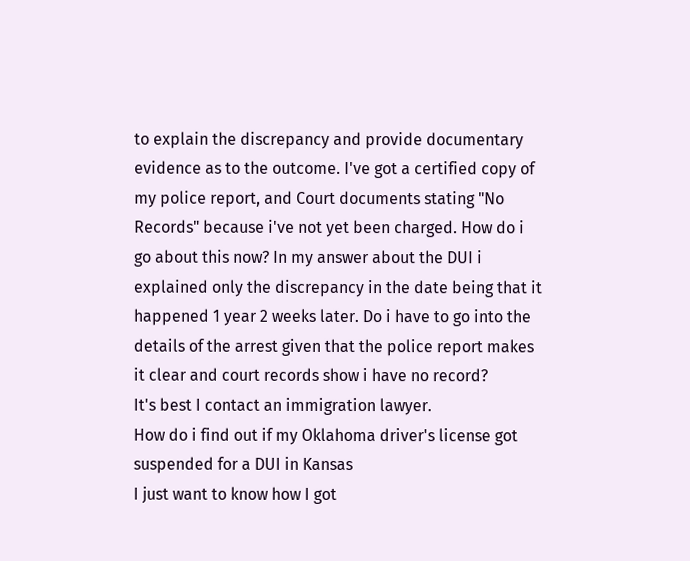to explain the discrepancy and provide documentary evidence as to the outcome. I've got a certified copy of my police report, and Court documents stating "No Records" because i've not yet been charged. How do i go about this now? In my answer about the DUI i explained only the discrepancy in the date being that it happened 1 year 2 weeks later. Do i have to go into the details of the arrest given that the police report makes it clear and court records show i have no record?
It's best I contact an immigration lawyer.
How do i find out if my Oklahoma driver's license got suspended for a DUI in Kansas
I just want to know how I got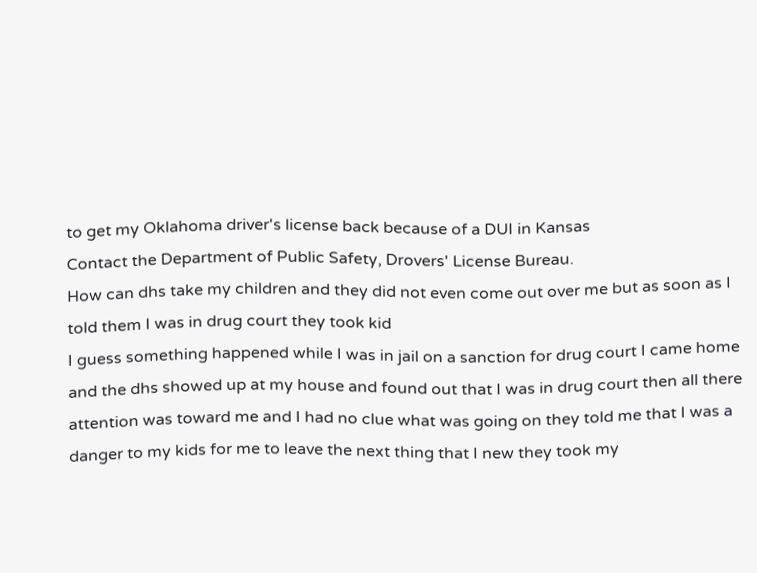to get my Oklahoma driver's license back because of a DUI in Kansas
Contact the Department of Public Safety, Drovers' License Bureau.
How can dhs take my children and they did not even come out over me but as soon as I told them I was in drug court they took kid
I guess something happened while I was in jail on a sanction for drug court I came home and the dhs showed up at my house and found out that I was in drug court then all there attention was toward me and I had no clue what was going on they told me that I was a danger to my kids for me to leave the next thing that I new they took my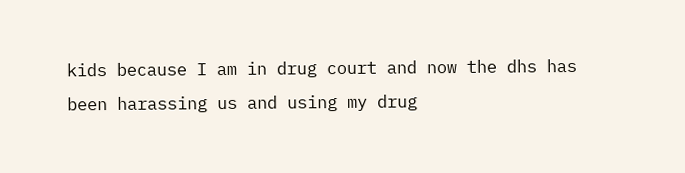kids because I am in drug court and now the dhs has been harassing us and using my drug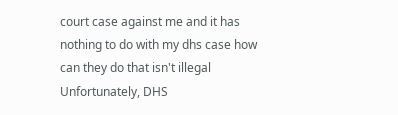court case against me and it has nothing to do with my dhs case how can they do that isn't illegal
Unfortunately, DHS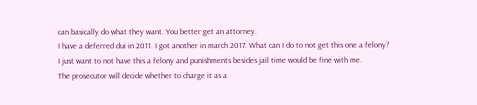can basically do what they want. You better get an attorney.
I have a deferred dui in 2011. I got another in march 2017. What can I do to not get this one a felony?
I just want to not have this a felony and punishments besides jail time would be fine with me.
The prosecutor will decide whether to charge it as a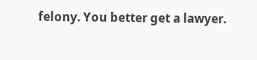felony. You better get a lawyer.